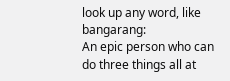look up any word, like bangarang:
An epic person who can do three things all at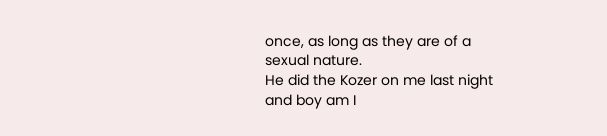once, as long as they are of a sexual nature.
He did the Kozer on me last night and boy am I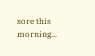sore this morning...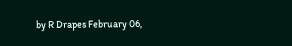by R Drapes February 06,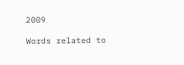2009

Words related to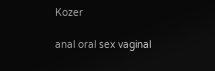Kozer

anal oral sex vaginal